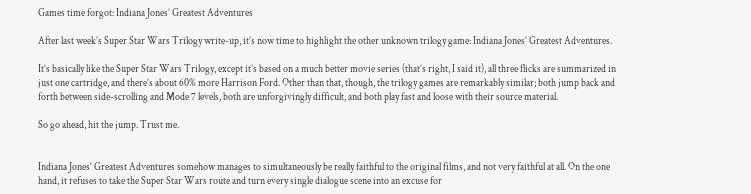Games time forgot: Indiana Jones’ Greatest Adventures

After last week’s Super Star Wars Trilogy write-up, it’s now time to highlight the other unknown trilogy game: Indiana Jones’ Greatest Adventures.

It’s basically like the Super Star Wars Trilogy, except it’s based on a much better movie series (that’s right, I said it), all three flicks are summarized in just one cartridge, and there’s about 60% more Harrison Ford. Other than that, though, the trilogy games are remarkably similar; both jump back and forth between side-scrolling and Mode 7 levels, both are unforgivingly difficult, and both play fast and loose with their source material.

So go ahead, hit the jump. Trust me.


Indiana Jones’ Greatest Adventures somehow manages to simultaneously be really faithful to the original films, and not very faithful at all. On the one hand, it refuses to take the Super Star Wars route and turn every single dialogue scene into an excuse for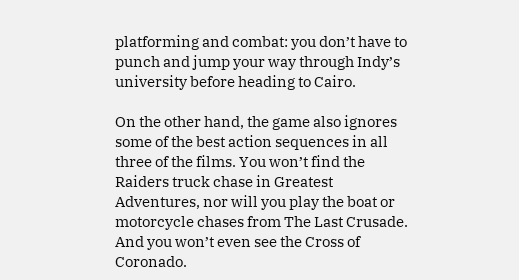platforming and combat: you don’t have to punch and jump your way through Indy’s university before heading to Cairo.

On the other hand, the game also ignores some of the best action sequences in all three of the films. You won’t find the Raiders truck chase in Greatest Adventures, nor will you play the boat or motorcycle chases from The Last Crusade. And you won’t even see the Cross of Coronado.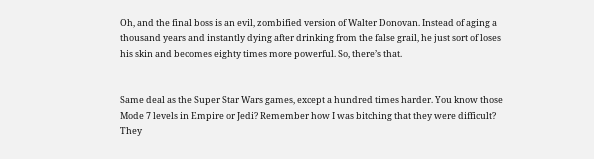Oh, and the final boss is an evil, zombified version of Walter Donovan. Instead of aging a thousand years and instantly dying after drinking from the false grail, he just sort of loses his skin and becomes eighty times more powerful. So, there’s that.


Same deal as the Super Star Wars games, except a hundred times harder. You know those Mode 7 levels in Empire or Jedi? Remember how I was bitching that they were difficult? They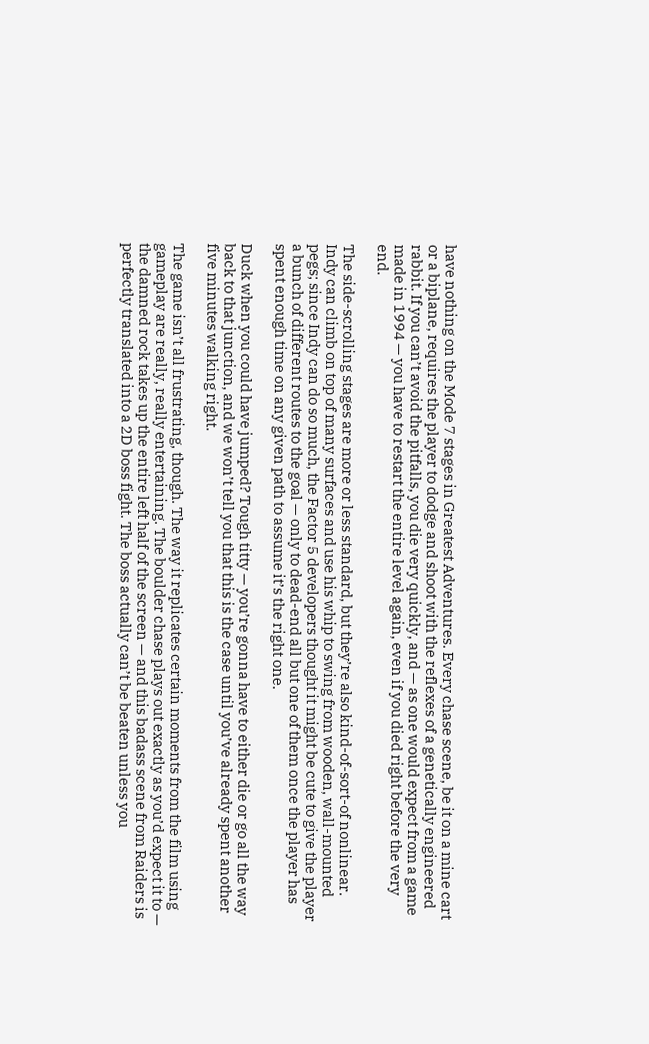have nothing on the Mode 7 stages in Greatest Adventures. Every chase scene, be it on a mine cart or a biplane, requires the player to dodge and shoot with the reflexes of a genetically engineered rabbit. If you can’t avoid the pitfalls, you die very quickly, and — as one would expect from a game made in 1994 — you have to restart the entire level again, even if you died right before the very end.

The side-scrolling stages are more or less standard, but they’re also kind-of-sort-of nonlinear. Indy can climb on top of many surfaces and use his whip to swing from wooden, wall-mounted pegs; since Indy can do so much, the Factor 5 developers thought it might be cute to give the player a bunch of different routes to the goal — only to dead-end all but one of them once the player has spent enough time on any given path to assume it’s the right one.

Duck when you could have jumped? Tough titty — you’re gonna have to either die or go all the way back to that junction, and we won’t tell you that this is the case until you’ve already spent another five minutes walking right.

The game isn’t all frustrating, though. The way it replicates certain moments from the film using gameplay are really, really entertaining. The boulder chase plays out exactly as you’d expect it to — the damned rock takes up the entire left half of the screen — and this badass scene from Raiders is perfectly translated into a 2D boss fight. The boss actually can’t be beaten unless you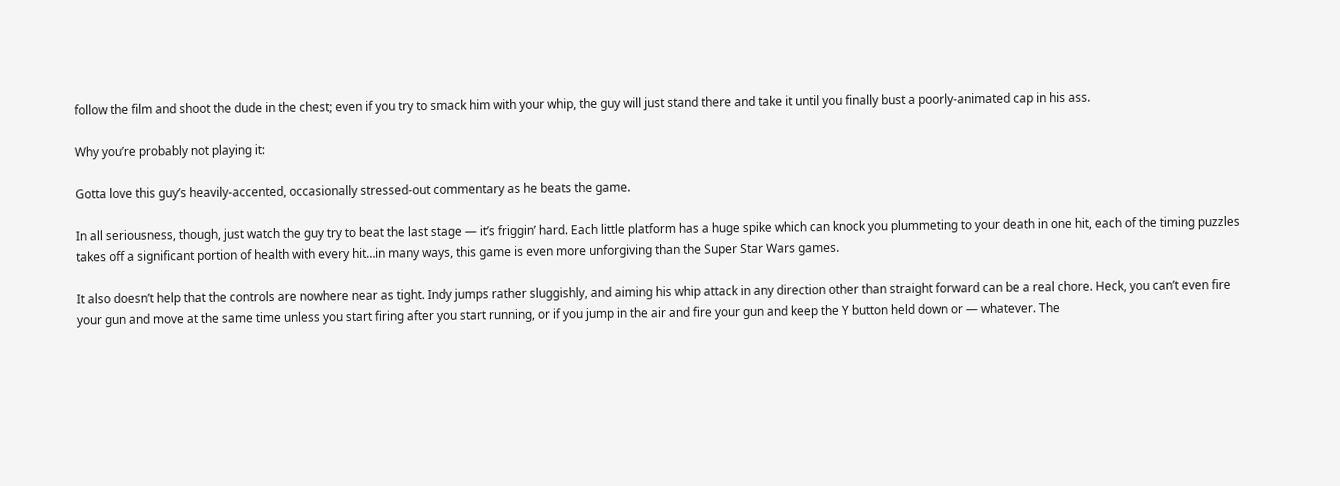follow the film and shoot the dude in the chest; even if you try to smack him with your whip, the guy will just stand there and take it until you finally bust a poorly-animated cap in his ass.

Why you’re probably not playing it:

Gotta love this guy’s heavily-accented, occasionally stressed-out commentary as he beats the game.

In all seriousness, though, just watch the guy try to beat the last stage — it’s friggin’ hard. Each little platform has a huge spike which can knock you plummeting to your death in one hit, each of the timing puzzles takes off a significant portion of health with every hit…in many ways, this game is even more unforgiving than the Super Star Wars games.

It also doesn’t help that the controls are nowhere near as tight. Indy jumps rather sluggishly, and aiming his whip attack in any direction other than straight forward can be a real chore. Heck, you can’t even fire your gun and move at the same time unless you start firing after you start running, or if you jump in the air and fire your gun and keep the Y button held down or — whatever. The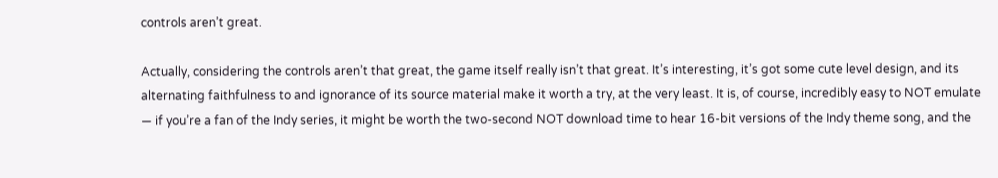controls aren’t great.

Actually, considering the controls aren’t that great, the game itself really isn’t that great. It’s interesting, it’s got some cute level design, and its alternating faithfulness to and ignorance of its source material make it worth a try, at the very least. It is, of course, incredibly easy to NOT emulate — if you’re a fan of the Indy series, it might be worth the two-second NOT download time to hear 16-bit versions of the Indy theme song, and the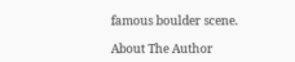famous boulder scene.

About The Author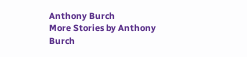Anthony Burch
More Stories by Anthony Burch